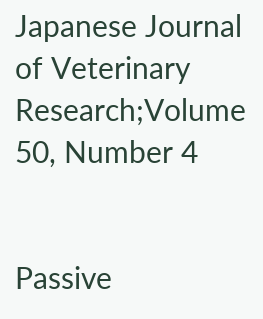Japanese Journal of Veterinary Research;Volume 50, Number 4


Passive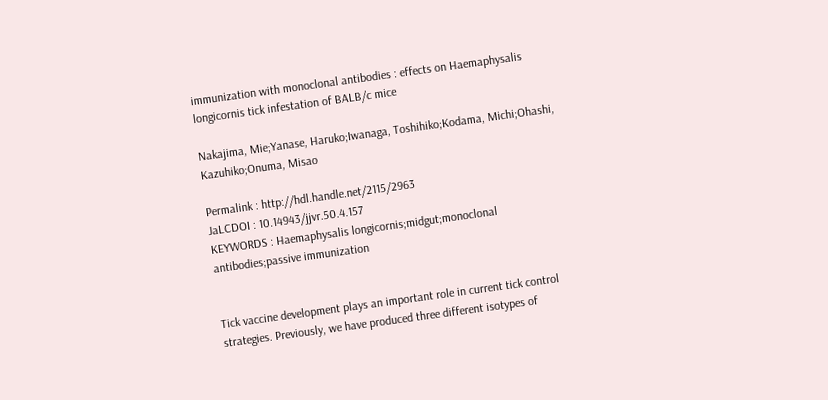immunization with monoclonal antibodies : effects on Haemaphysalis longicornis tick infestation of BALB/c mice

Nakajima, Mie;Yanase, Haruko;Iwanaga, Toshihiko;Kodama, Michi;Ohashi, Kazuhiko;Onuma, Misao

Permalink : http://hdl.handle.net/2115/2963
JaLCDOI : 10.14943/jjvr.50.4.157
KEYWORDS : Haemaphysalis longicornis;midgut;monoclonal antibodies;passive immunization


Tick vaccine development plays an important role in current tick control strategies. Previously, we have produced three different isotypes of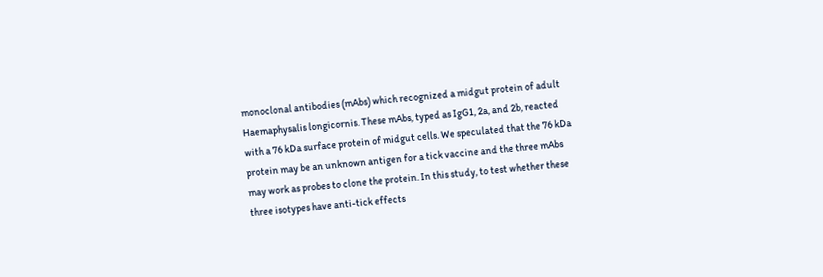monoclonal antibodies (mAbs) which recognized a midgut protein of adult Haemaphysalis longicornis. These mAbs, typed as IgG1, 2a, and 2b, reacted with a 76 kDa surface protein of midgut cells. We speculated that the 76 kDa protein may be an unknown antigen for a tick vaccine and the three mAbs may work as probes to clone the protein. In this study, to test whether these three isotypes have anti-tick effects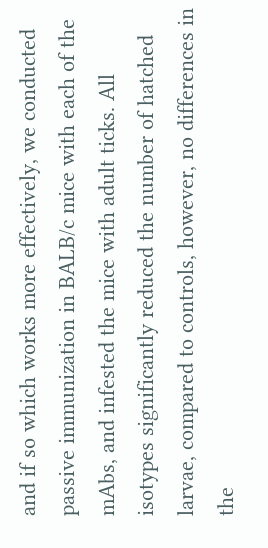and if so which works more effectively, we conducted passive immunization in BALB/c mice with each of the mAbs, and infested the mice with adult ticks. All isotypes significantly reduced the number of hatched larvae, compared to controls, however, no differences in the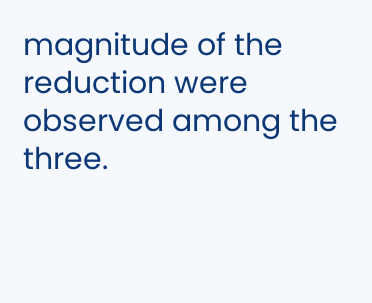magnitude of the reduction were observed among the three.